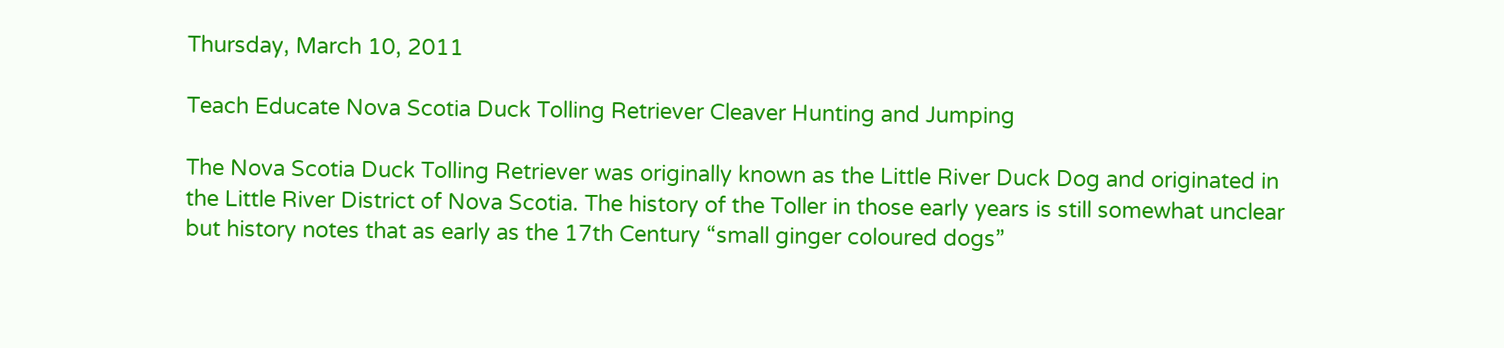Thursday, March 10, 2011

Teach Educate Nova Scotia Duck Tolling Retriever Cleaver Hunting and Jumping

The Nova Scotia Duck Tolling Retriever was originally known as the Little River Duck Dog and originated in the Little River District of Nova Scotia. The history of the Toller in those early years is still somewhat unclear but history notes that as early as the 17th Century “small ginger coloured dogs”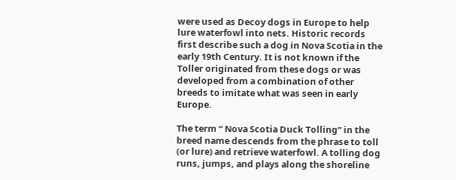were used as Decoy dogs in Europe to help lure waterfowl into nets. Historic records first describe such a dog in Nova Scotia in the early 19th Century. It is not known if the Toller originated from these dogs or was developed from a combination of other breeds to imitate what was seen in early Europe.

The term “ Nova Scotia Duck Tolling” in the breed name descends from the phrase to toll (or lure) and retrieve waterfowl. A tolling dog runs, jumps, and plays along the shoreline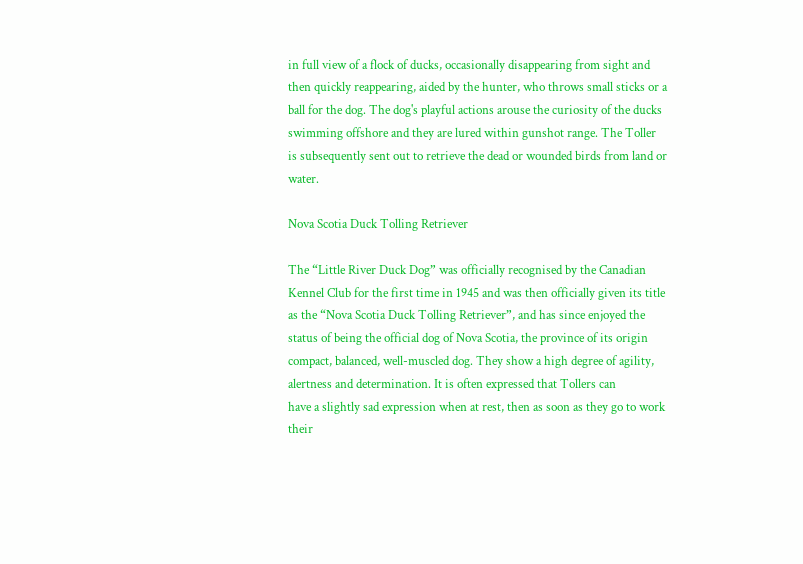in full view of a flock of ducks, occasionally disappearing from sight and then quickly reappearing, aided by the hunter, who throws small sticks or a ball for the dog. The dog's playful actions arouse the curiosity of the ducks swimming offshore and they are lured within gunshot range. The Toller is subsequently sent out to retrieve the dead or wounded birds from land or water.

Nova Scotia Duck Tolling Retriever

The “Little River Duck Dog” was officially recognised by the Canadian Kennel Club for the first time in 1945 and was then officially given its title as the “Nova Scotia Duck Tolling Retriever”, and has since enjoyed the status of being the official dog of Nova Scotia, the province of its origin compact, balanced, well-muscled dog. They show a high degree of agility, alertness and determination. It is often expressed that Tollers can
have a slightly sad expression when at rest, then as soon as they go to work their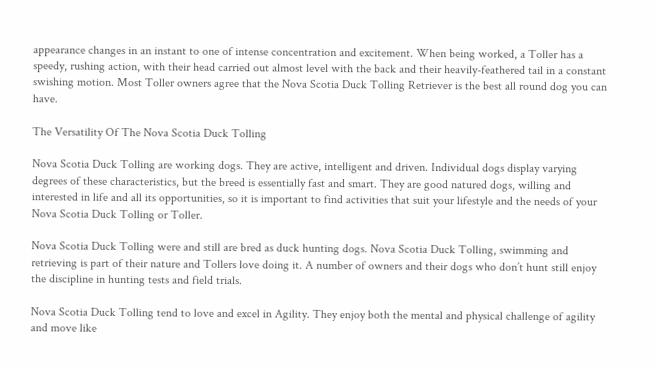appearance changes in an instant to one of intense concentration and excitement. When being worked, a Toller has a speedy, rushing action, with their head carried out almost level with the back and their heavily-feathered tail in a constant swishing motion. Most Toller owners agree that the Nova Scotia Duck Tolling Retriever is the best all round dog you can have.

The Versatility Of The Nova Scotia Duck Tolling

Nova Scotia Duck Tolling are working dogs. They are active, intelligent and driven. Individual dogs display varying degrees of these characteristics, but the breed is essentially fast and smart. They are good natured dogs, willing and interested in life and all its opportunities, so it is important to find activities that suit your lifestyle and the needs of your Nova Scotia Duck Tolling or Toller.

Nova Scotia Duck Tolling were and still are bred as duck hunting dogs. Nova Scotia Duck Tolling, swimming and retrieving is part of their nature and Tollers love doing it. A number of owners and their dogs who don’t hunt still enjoy the discipline in hunting tests and field trials.

Nova Scotia Duck Tolling tend to love and excel in Agility. They enjoy both the mental and physical challenge of agility and move like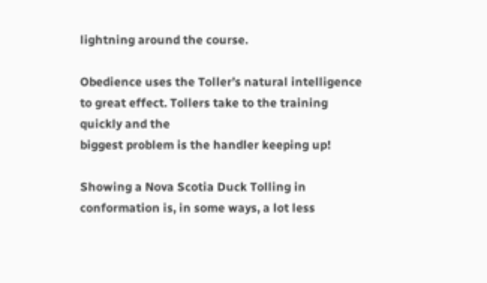lightning around the course.

Obedience uses the Toller’s natural intelligence to great effect. Tollers take to the training quickly and the
biggest problem is the handler keeping up!

Showing a Nova Scotia Duck Tolling in conformation is, in some ways, a lot less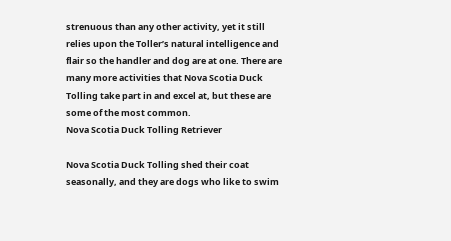strenuous than any other activity, yet it still relies upon the Toller’s natural intelligence and flair so the handler and dog are at one. There are many more activities that Nova Scotia Duck Tolling take part in and excel at, but these are some of the most common.
Nova Scotia Duck Tolling Retriever

Nova Scotia Duck Tolling shed their coat seasonally, and they are dogs who like to swim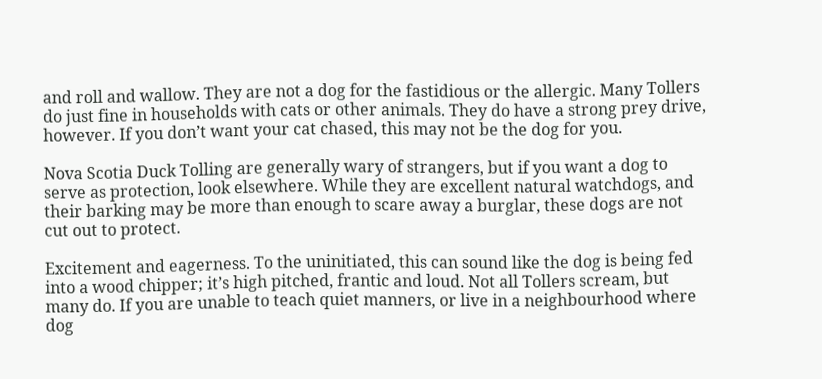and roll and wallow. They are not a dog for the fastidious or the allergic. Many Tollers do just fine in households with cats or other animals. They do have a strong prey drive, however. If you don’t want your cat chased, this may not be the dog for you.

Nova Scotia Duck Tolling are generally wary of strangers, but if you want a dog to serve as protection, look elsewhere. While they are excellent natural watchdogs, and their barking may be more than enough to scare away a burglar, these dogs are not cut out to protect.

Excitement and eagerness. To the uninitiated, this can sound like the dog is being fed into a wood chipper; it’s high pitched, frantic and loud. Not all Tollers scream, but many do. If you are unable to teach quiet manners, or live in a neighbourhood where dog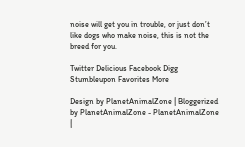noise will get you in trouble, or just don’t like dogs who make noise, this is not the breed for you.

Twitter Delicious Facebook Digg Stumbleupon Favorites More

Design by PlanetAnimalZone | Bloggerized by PlanetAnimalZone - PlanetAnimalZone |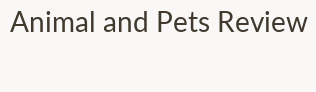Animal and Pets Review